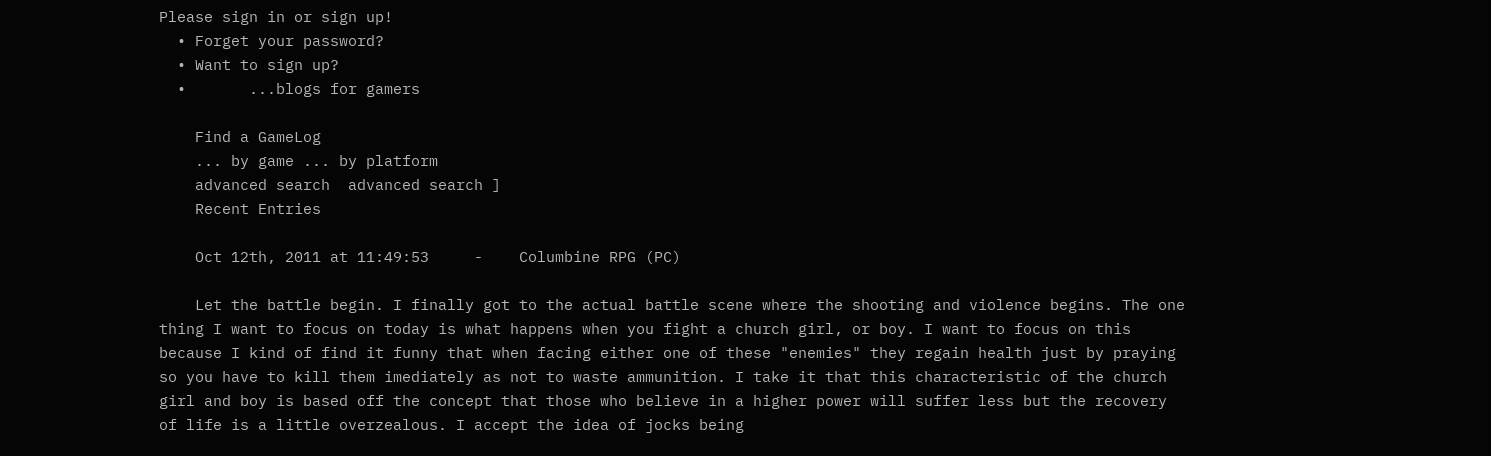Please sign in or sign up!
  • Forget your password?
  • Want to sign up?
  •       ...blogs for gamers

    Find a GameLog
    ... by game ... by platform
    advanced search  advanced search ]
    Recent Entries

    Oct 12th, 2011 at 11:49:53     -    Columbine RPG (PC)

    Let the battle begin. I finally got to the actual battle scene where the shooting and violence begins. The one thing I want to focus on today is what happens when you fight a church girl, or boy. I want to focus on this because I kind of find it funny that when facing either one of these "enemies" they regain health just by praying so you have to kill them imediately as not to waste ammunition. I take it that this characteristic of the church girl and boy is based off the concept that those who believe in a higher power will suffer less but the recovery of life is a little overzealous. I accept the idea of jocks being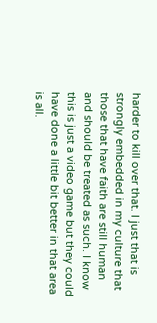harder to kill over that. I just that is strongly embedded in my culture that those that have faith are still human and should be treated as such. I know this is just a video game but they could have done a little bit better in that area is all.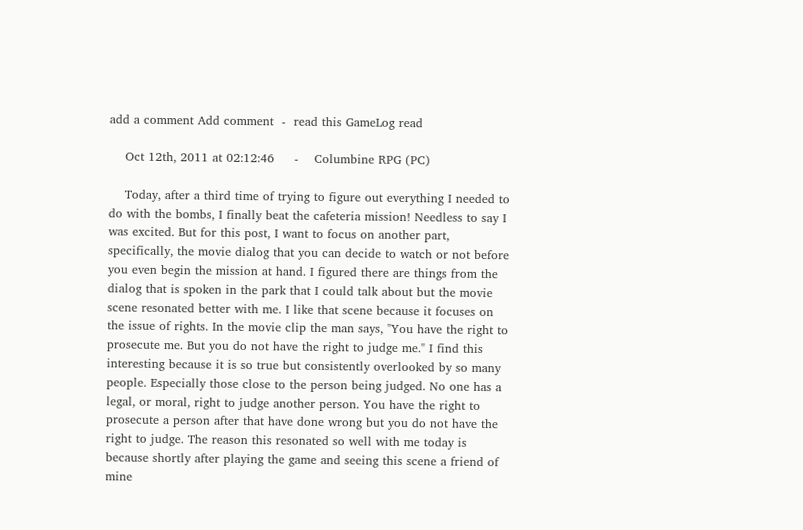add a comment Add comment  -  read this GameLog read

    Oct 12th, 2011 at 02:12:46     -    Columbine RPG (PC)

    Today, after a third time of trying to figure out everything I needed to do with the bombs, I finally beat the cafeteria mission! Needless to say I was excited. But for this post, I want to focus on another part, specifically, the movie dialog that you can decide to watch or not before you even begin the mission at hand. I figured there are things from the dialog that is spoken in the park that I could talk about but the movie scene resonated better with me. I like that scene because it focuses on the issue of rights. In the movie clip the man says, "You have the right to prosecute me. But you do not have the right to judge me." I find this interesting because it is so true but consistently overlooked by so many people. Especially those close to the person being judged. No one has a legal, or moral, right to judge another person. You have the right to prosecute a person after that have done wrong but you do not have the right to judge. The reason this resonated so well with me today is because shortly after playing the game and seeing this scene a friend of mine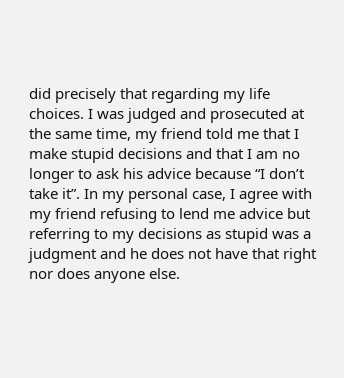did precisely that regarding my life choices. I was judged and prosecuted at the same time, my friend told me that I make stupid decisions and that I am no longer to ask his advice because “I don’t take it”. In my personal case, I agree with my friend refusing to lend me advice but referring to my decisions as stupid was a judgment and he does not have that right nor does anyone else.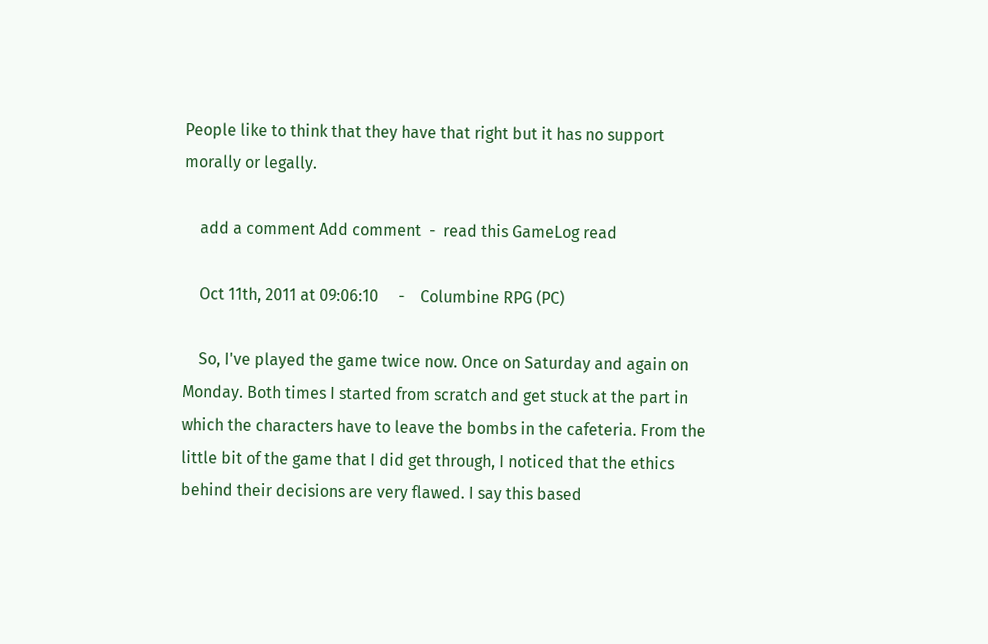People like to think that they have that right but it has no support morally or legally.

    add a comment Add comment  -  read this GameLog read

    Oct 11th, 2011 at 09:06:10     -    Columbine RPG (PC)

    So, I've played the game twice now. Once on Saturday and again on Monday. Both times I started from scratch and get stuck at the part in which the characters have to leave the bombs in the cafeteria. From the little bit of the game that I did get through, I noticed that the ethics behind their decisions are very flawed. I say this based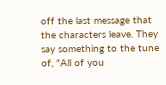off the last message that the characters leave. They say something to the tune of, "All of you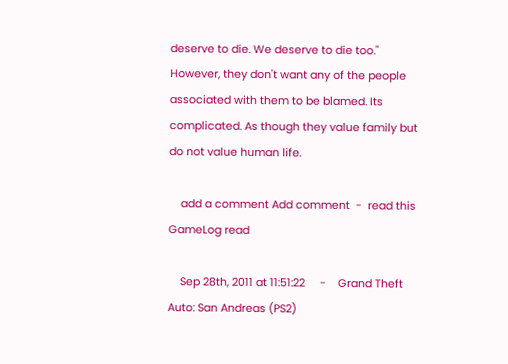deserve to die. We deserve to die too." However, they don't want any of the people associated with them to be blamed. Its complicated. As though they value family but do not value human life.

    add a comment Add comment  -  read this GameLog read

    Sep 28th, 2011 at 11:51:22     -    Grand Theft Auto: San Andreas (PS2)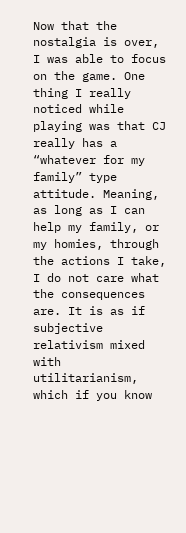Now that the nostalgia is over, I was able to focus on the game. One thing I really noticed while playing was that CJ really has a “whatever for my family” type attitude. Meaning, as long as I can help my family, or my homies, through the actions I take, I do not care what the consequences are. It is as if subjective relativism mixed with utilitarianism, which if you know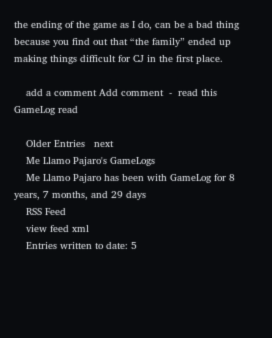the ending of the game as I do, can be a bad thing because you find out that “the family” ended up making things difficult for CJ in the first place.

    add a comment Add comment  -  read this GameLog read

    Older Entries   next
    Me Llamo Pajaro's GameLogs
    Me Llamo Pajaro has been with GameLog for 8 years, 7 months, and 29 days
    RSS Feed
    view feed xml
    Entries written to date: 5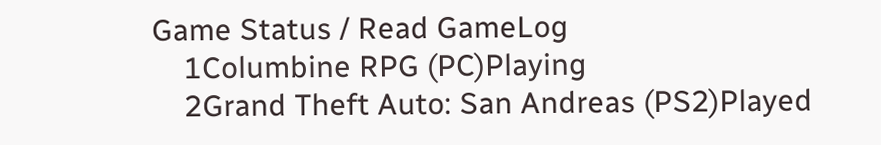Game Status / Read GameLog
    1Columbine RPG (PC)Playing
    2Grand Theft Auto: San Andreas (PS2)Played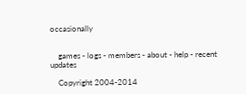occasionally


    games - logs - members - about - help - recent updates

    Copyright 2004-2014